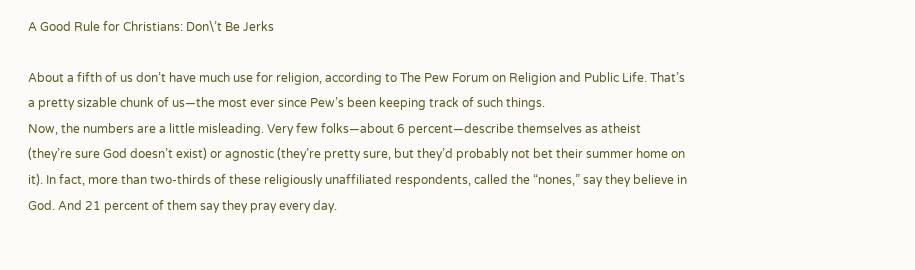A Good Rule for Christians: Don\’t Be Jerks

About a fifth of us don’t have much use for religion, according to The Pew Forum on Religion and Public Life. That’s a pretty sizable chunk of us—the most ever since Pew’s been keeping track of such things.
Now, the numbers are a little misleading. Very few folks—about 6 percent—describe themselves as atheist (they’re sure God doesn’t exist) or agnostic (they’re pretty sure, but they’d probably not bet their summer home on it). In fact, more than two-thirds of these religiously unaffiliated respondents, called the “nones,” say they believe in God. And 21 percent of them say they pray every day.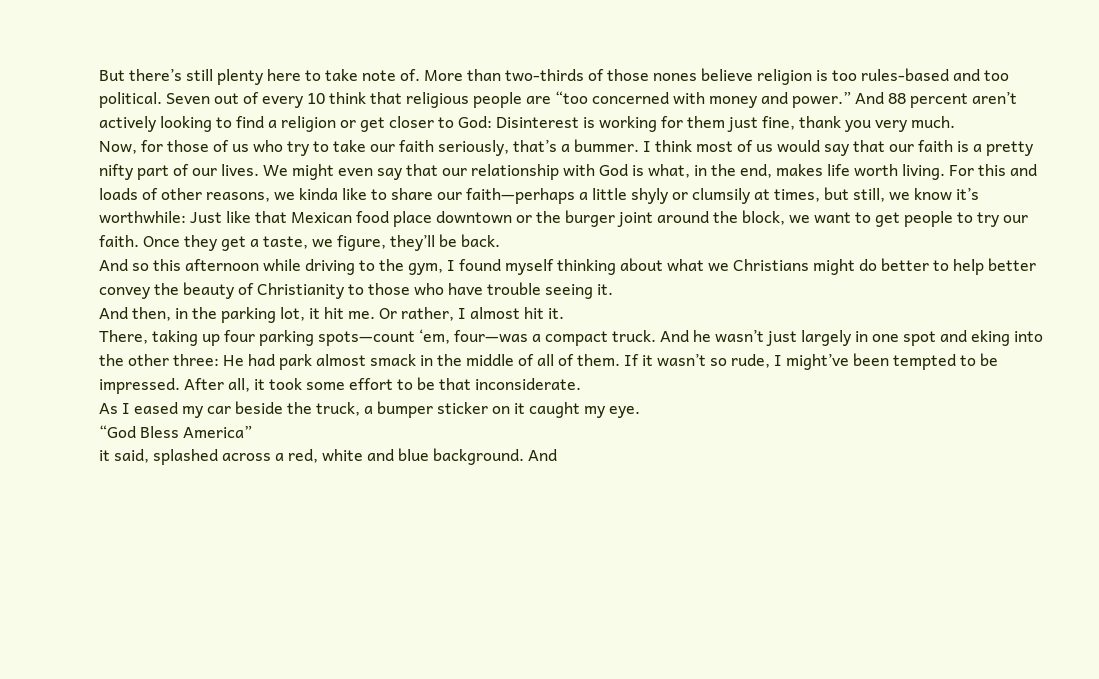But there’s still plenty here to take note of. More than two-thirds of those nones believe religion is too rules-based and too political. Seven out of every 10 think that religious people are “too concerned with money and power.” And 88 percent aren’t actively looking to find a religion or get closer to God: Disinterest is working for them just fine, thank you very much.
Now, for those of us who try to take our faith seriously, that’s a bummer. I think most of us would say that our faith is a pretty nifty part of our lives. We might even say that our relationship with God is what, in the end, makes life worth living. For this and loads of other reasons, we kinda like to share our faith—perhaps a little shyly or clumsily at times, but still, we know it’s worthwhile: Just like that Mexican food place downtown or the burger joint around the block, we want to get people to try our faith. Once they get a taste, we figure, they’ll be back.
And so this afternoon while driving to the gym, I found myself thinking about what we Christians might do better to help better convey the beauty of Christianity to those who have trouble seeing it.
And then, in the parking lot, it hit me. Or rather, I almost hit it.
There, taking up four parking spots—count ‘em, four—was a compact truck. And he wasn’t just largely in one spot and eking into the other three: He had park almost smack in the middle of all of them. If it wasn’t so rude, I might’ve been tempted to be impressed. After all, it took some effort to be that inconsiderate.
As I eased my car beside the truck, a bumper sticker on it caught my eye.
“God Bless America”
it said, splashed across a red, white and blue background. And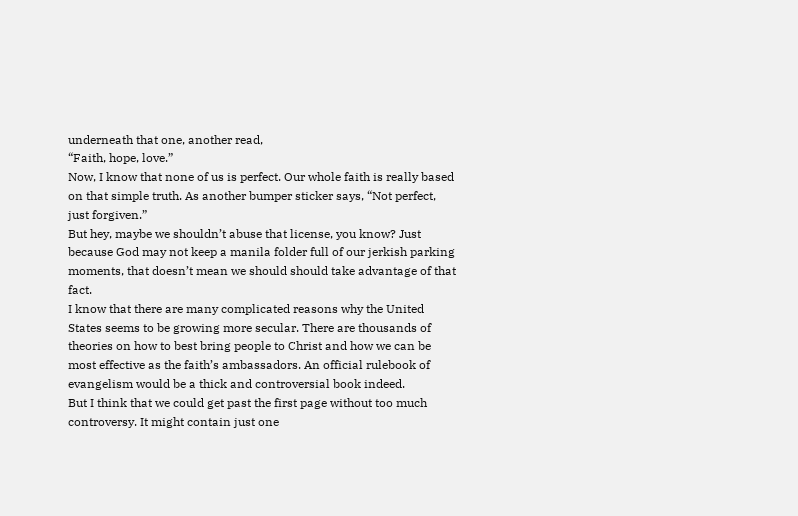underneath that one, another read,
“Faith, hope, love.”
Now, I know that none of us is perfect. Our whole faith is really based on that simple truth. As another bumper sticker says, “Not perfect, just forgiven.”
But hey, maybe we shouldn’t abuse that license, you know? Just because God may not keep a manila folder full of our jerkish parking moments, that doesn’t mean we should should take advantage of that fact.
I know that there are many complicated reasons why the United States seems to be growing more secular. There are thousands of theories on how to best bring people to Christ and how we can be most effective as the faith’s ambassadors. An official rulebook of evangelism would be a thick and controversial book indeed.
But I think that we could get past the first page without too much controversy. It might contain just one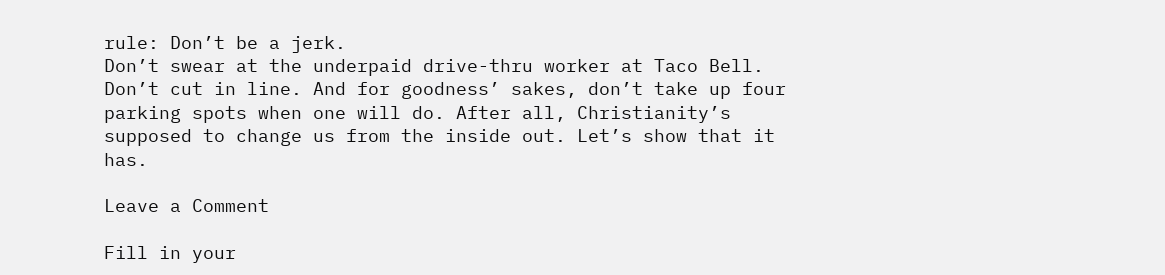rule: Don’t be a jerk.
Don’t swear at the underpaid drive-thru worker at Taco Bell. Don’t cut in line. And for goodness’ sakes, don’t take up four parking spots when one will do. After all, Christianity’s supposed to change us from the inside out. Let’s show that it has.

Leave a Comment

Fill in your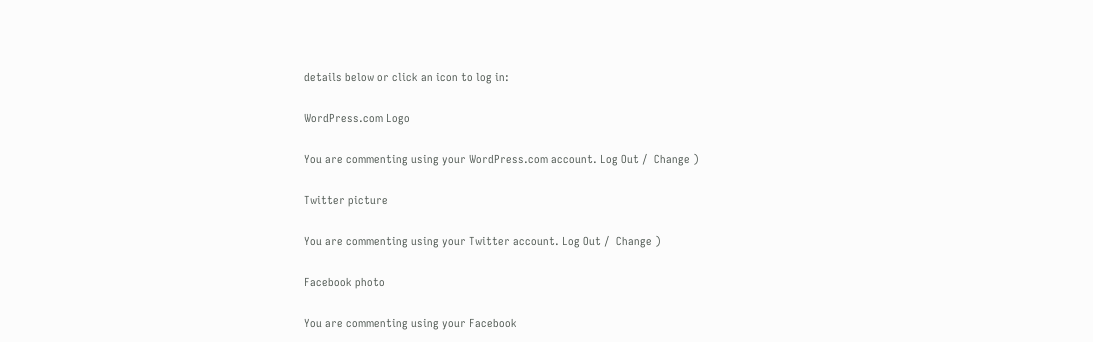details below or click an icon to log in:

WordPress.com Logo

You are commenting using your WordPress.com account. Log Out /  Change )

Twitter picture

You are commenting using your Twitter account. Log Out /  Change )

Facebook photo

You are commenting using your Facebook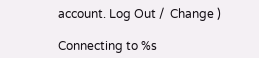account. Log Out /  Change )

Connecting to %s